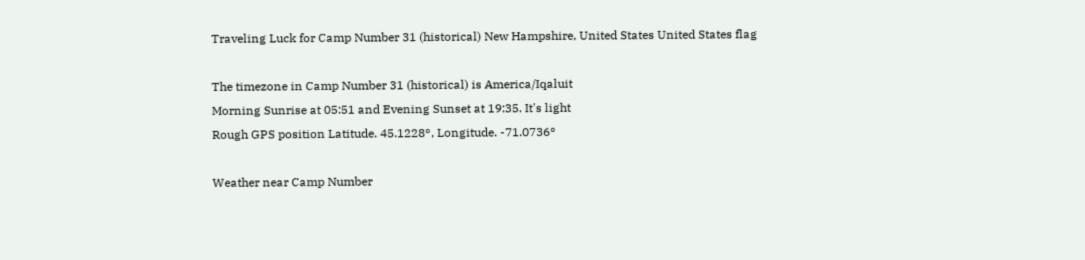Traveling Luck for Camp Number 31 (historical) New Hampshire, United States United States flag

The timezone in Camp Number 31 (historical) is America/Iqaluit
Morning Sunrise at 05:51 and Evening Sunset at 19:35. It's light
Rough GPS position Latitude. 45.1228°, Longitude. -71.0736°

Weather near Camp Number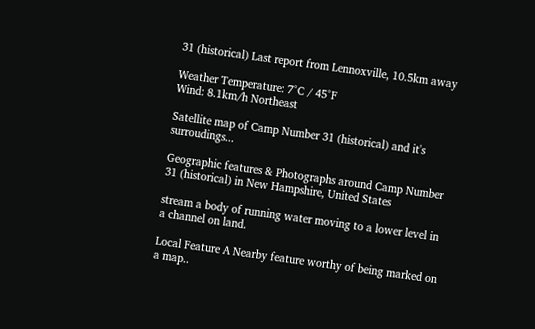31 (historical) Last report from Lennoxville, 10.5km away

Weather Temperature: 7°C / 45°F
Wind: 8.1km/h Northeast

Satellite map of Camp Number 31 (historical) and it's surroudings...

Geographic features & Photographs around Camp Number 31 (historical) in New Hampshire, United States

stream a body of running water moving to a lower level in a channel on land.

Local Feature A Nearby feature worthy of being marked on a map..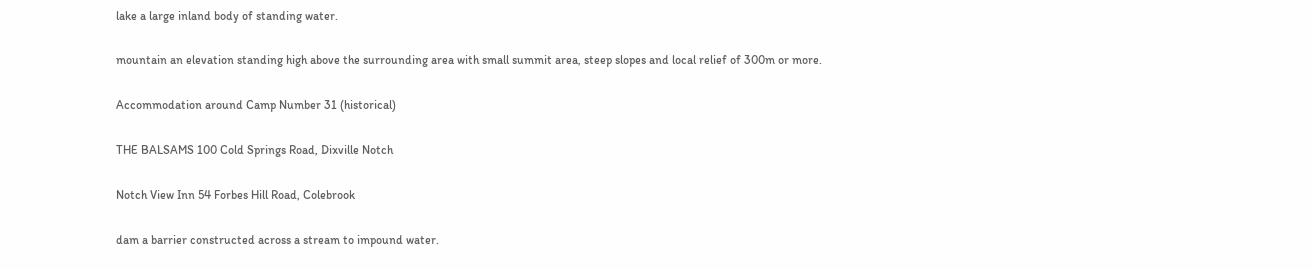lake a large inland body of standing water.

mountain an elevation standing high above the surrounding area with small summit area, steep slopes and local relief of 300m or more.

Accommodation around Camp Number 31 (historical)

THE BALSAMS 100 Cold Springs Road, Dixville Notch

Notch View Inn 54 Forbes Hill Road, Colebrook

dam a barrier constructed across a stream to impound water.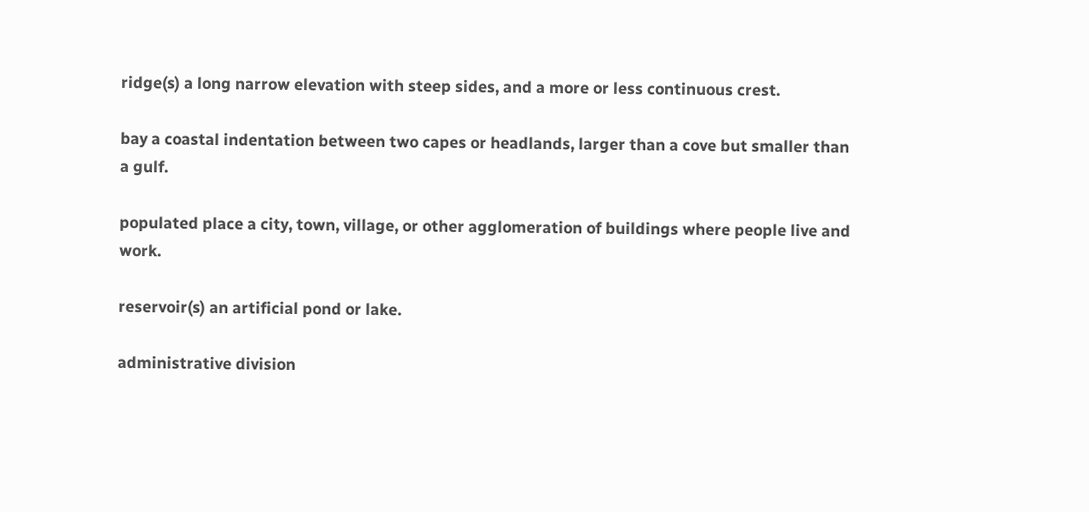ridge(s) a long narrow elevation with steep sides, and a more or less continuous crest.

bay a coastal indentation between two capes or headlands, larger than a cove but smaller than a gulf.

populated place a city, town, village, or other agglomeration of buildings where people live and work.

reservoir(s) an artificial pond or lake.

administrative division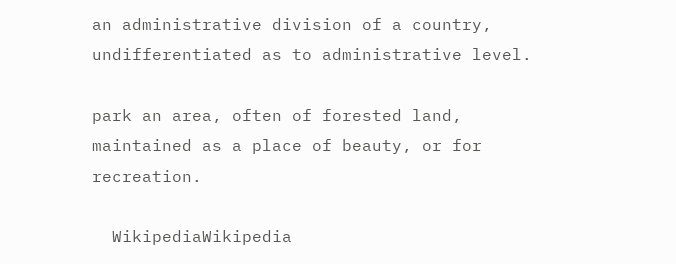an administrative division of a country, undifferentiated as to administrative level.

park an area, often of forested land, maintained as a place of beauty, or for recreation.

  WikipediaWikipedia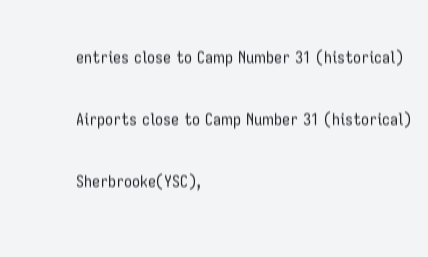entries close to Camp Number 31 (historical)

Airports close to Camp Number 31 (historical)

Sherbrooke(YSC),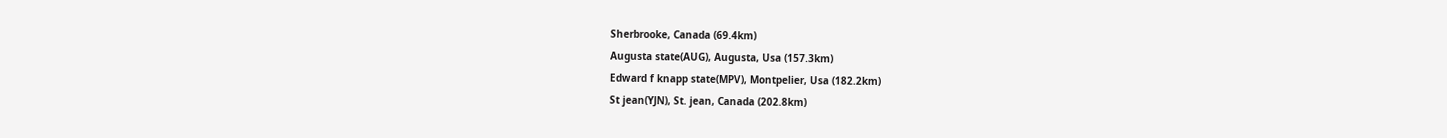Sherbrooke, Canada (69.4km)
Augusta state(AUG), Augusta, Usa (157.3km)
Edward f knapp state(MPV), Montpelier, Usa (182.2km)
St jean(YJN), St. jean, Canada (202.8km)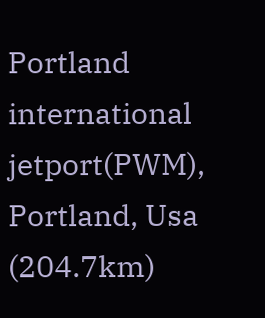Portland international jetport(PWM), Portland, Usa (204.7km)